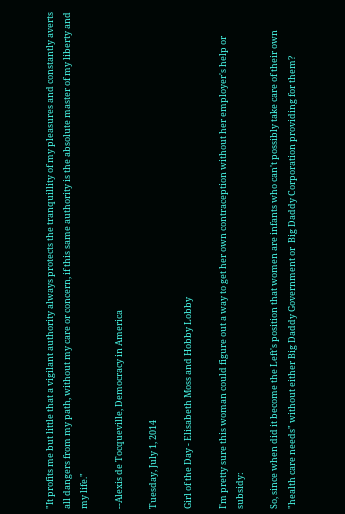"It profits me but little that a vigilant authority always protects the tranquillity of my pleasures and constantly averts all dangers from my path, without my care or concern, if this same authority is the absolute master of my liberty and my life."

--Alexis de Tocqueville, Democracy in America

Tuesday, July 1, 2014

Girl of the Day - Elisabeth Moss and Hobby Lobby

I'm pretty sure this woman could figure out a way to get her own contraception without her employer's help or subsidy:

So, since when did it become the Left's position that women are infants who can't possibly take care of their own "health care needs" without either Big Daddy Government or  Big Daddy Corporation providing for them?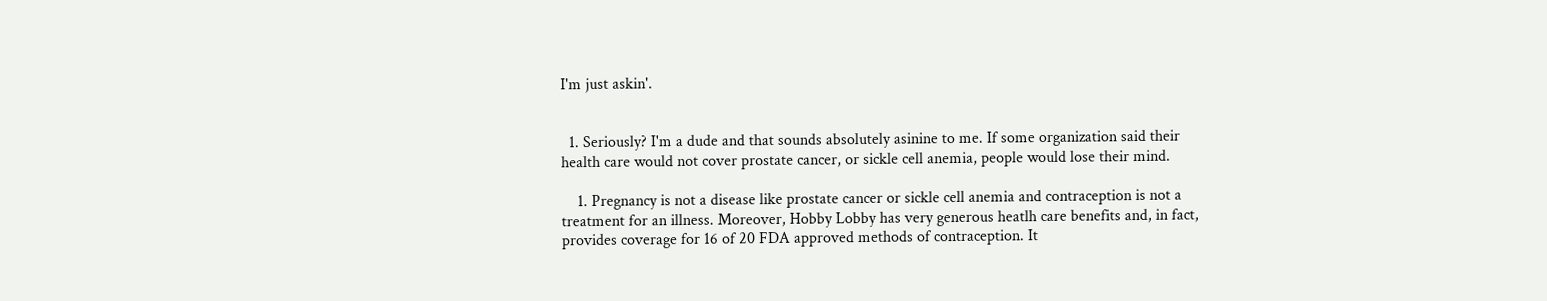I'm just askin'.


  1. Seriously? I'm a dude and that sounds absolutely asinine to me. If some organization said their health care would not cover prostate cancer, or sickle cell anemia, people would lose their mind.

    1. Pregnancy is not a disease like prostate cancer or sickle cell anemia and contraception is not a treatment for an illness. Moreover, Hobby Lobby has very generous heatlh care benefits and, in fact, provides coverage for 16 of 20 FDA approved methods of contraception. It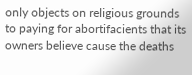only objects on religious grounds to paying for abortifacients that its owners believe cause the deaths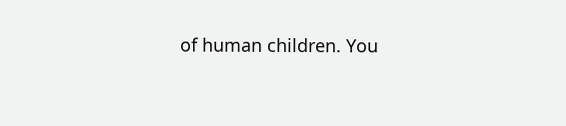of human children. You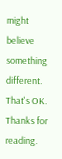might believe something different. That's OK. Thanks for reading.